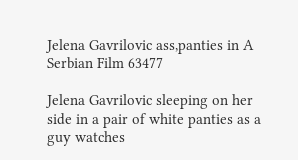Jelena Gavrilovic ass,panties in A Serbian Film 63477

Jelena Gavrilovic sleeping on her side in a pair of white panties as a guy watches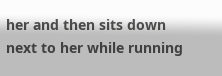her and then sits down next to her while running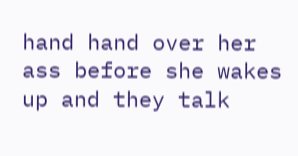hand hand over her ass before she wakes up and they talk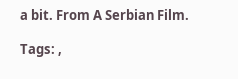a bit. From A Serbian Film.

Tags: ,